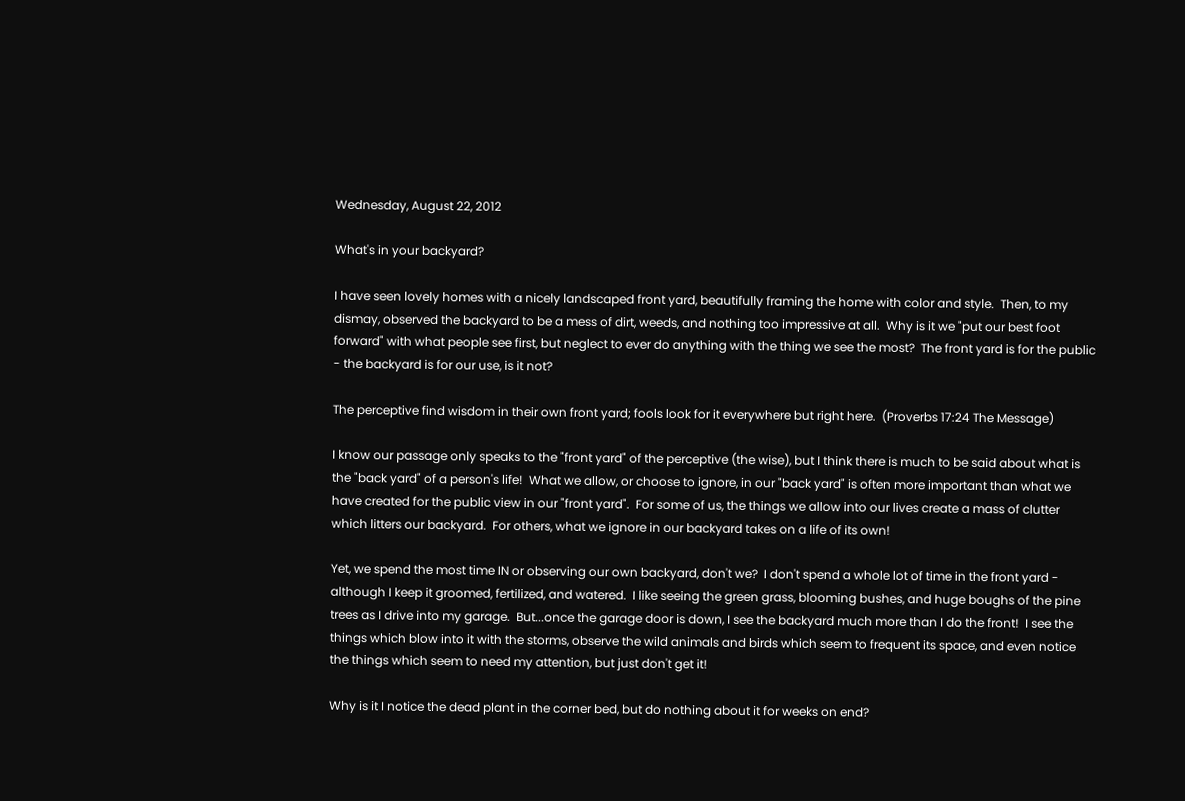Wednesday, August 22, 2012

What's in your backyard?

I have seen lovely homes with a nicely landscaped front yard, beautifully framing the home with color and style.  Then, to my dismay, observed the backyard to be a mess of dirt, weeds, and nothing too impressive at all.  Why is it we "put our best foot forward" with what people see first, but neglect to ever do anything with the thing we see the most?  The front yard is for the public - the backyard is for our use, is it not?

The perceptive find wisdom in their own front yard; fools look for it everywhere but right here.  (Proverbs 17:24 The Message)

I know our passage only speaks to the "front yard" of the perceptive (the wise), but I think there is much to be said about what is the "back yard" of a person's life!  What we allow, or choose to ignore, in our "back yard" is often more important than what we have created for the public view in our "front yard".  For some of us, the things we allow into our lives create a mass of clutter which litters our backyard.  For others, what we ignore in our backyard takes on a life of its own!

Yet, we spend the most time IN or observing our own backyard, don't we?  I don't spend a whole lot of time in the front yard - although I keep it groomed, fertilized, and watered.  I like seeing the green grass, blooming bushes, and huge boughs of the pine trees as I drive into my garage.  But...once the garage door is down, I see the backyard much more than I do the front!  I see the things which blow into it with the storms, observe the wild animals and birds which seem to frequent its space, and even notice the things which seem to need my attention, but just don't get it!

Why is it I notice the dead plant in the corner bed, but do nothing about it for weeks on end?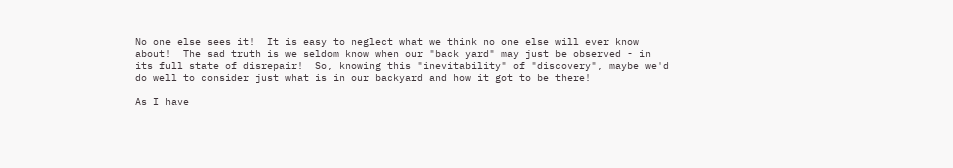No one else sees it!  It is easy to neglect what we think no one else will ever know about!  The sad truth is we seldom know when our "back yard" may just be observed - in its full state of disrepair!  So, knowing this "inevitability" of "discovery", maybe we'd do well to consider just what is in our backyard and how it got to be there!

As I have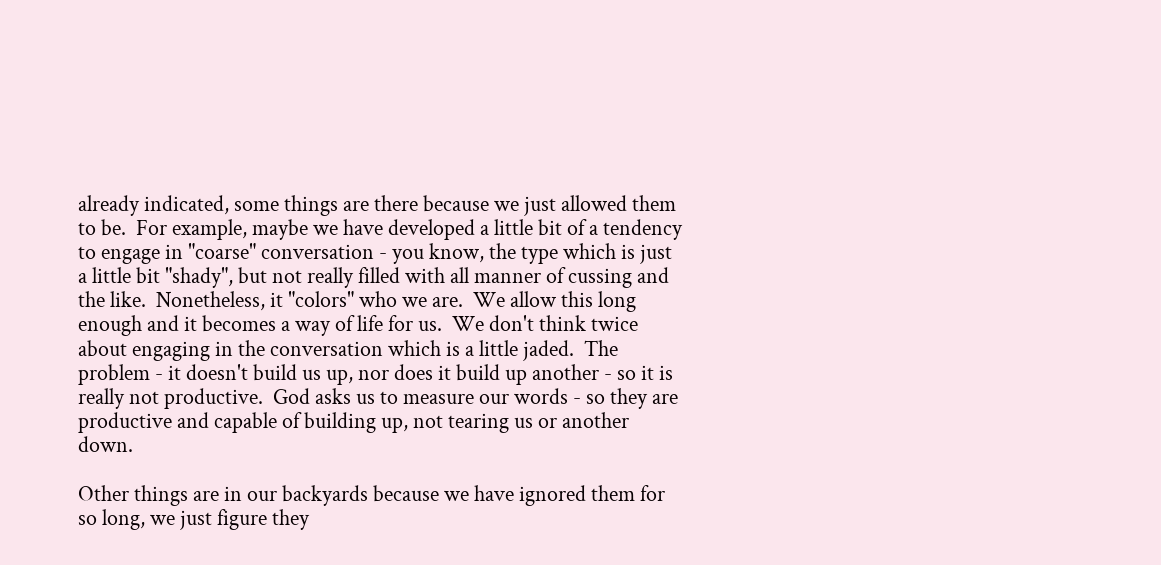already indicated, some things are there because we just allowed them to be.  For example, maybe we have developed a little bit of a tendency to engage in "coarse" conversation - you know, the type which is just a little bit "shady", but not really filled with all manner of cussing and the like.  Nonetheless, it "colors" who we are.  We allow this long enough and it becomes a way of life for us.  We don't think twice about engaging in the conversation which is a little jaded.  The problem - it doesn't build us up, nor does it build up another - so it is really not productive.  God asks us to measure our words - so they are productive and capable of building up, not tearing us or another down.

Other things are in our backyards because we have ignored them for so long, we just figure they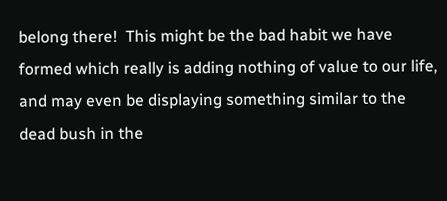belong there!  This might be the bad habit we have formed which really is adding nothing of value to our life, and may even be displaying something similar to the dead bush in the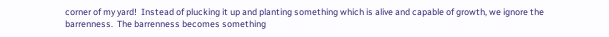corner of my yard!  Instead of plucking it up and planting something which is alive and capable of growth, we ignore the barrenness.  The barrenness becomes something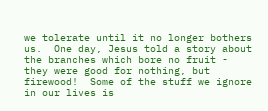we tolerate until it no longer bothers us.  One day, Jesus told a story about the branches which bore no fruit - they were good for nothing, but firewood!  Some of the stuff we ignore in our lives is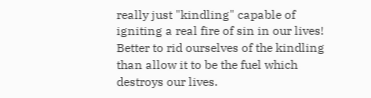really just "kindling" capable of igniting a real fire of sin in our lives!  Better to rid ourselves of the kindling than allow it to be the fuel which destroys our lives.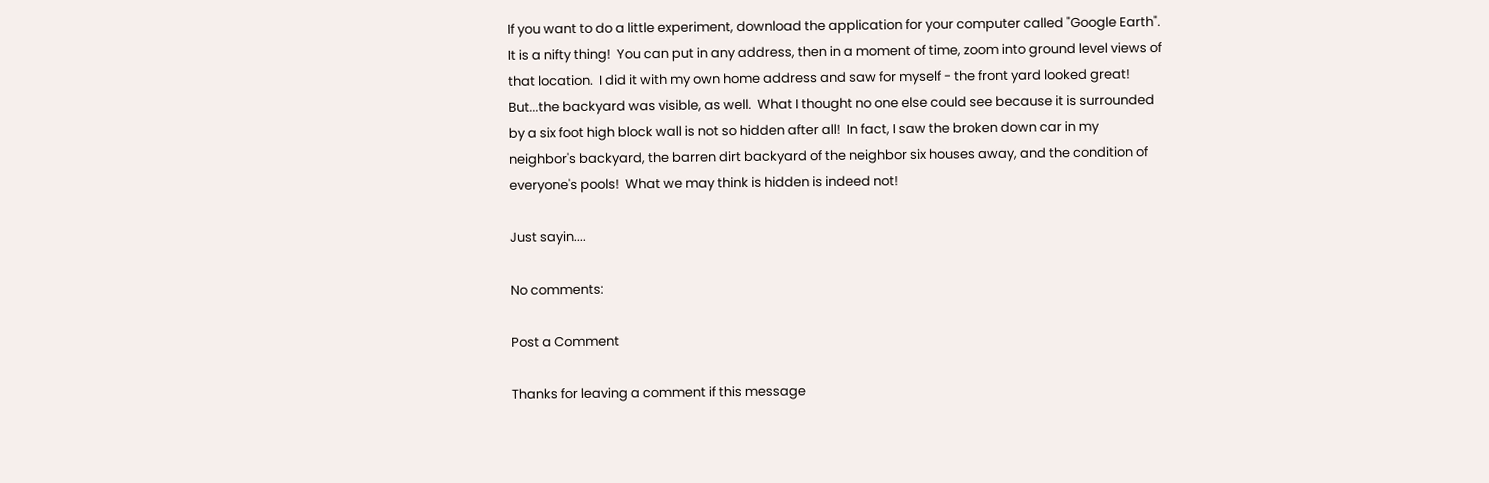If you want to do a little experiment, download the application for your computer called "Google Earth".  It is a nifty thing!  You can put in any address, then in a moment of time, zoom into ground level views of that location.  I did it with my own home address and saw for myself - the front yard looked great!  But...the backyard was visible, as well.  What I thought no one else could see because it is surrounded by a six foot high block wall is not so hidden after all!  In fact, I saw the broken down car in my neighbor's backyard, the barren dirt backyard of the neighbor six houses away, and the condition of everyone's pools!  What we may think is hidden is indeed not!

Just sayin....

No comments:

Post a Comment

Thanks for leaving a comment if this message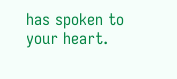has spoken to your heart.